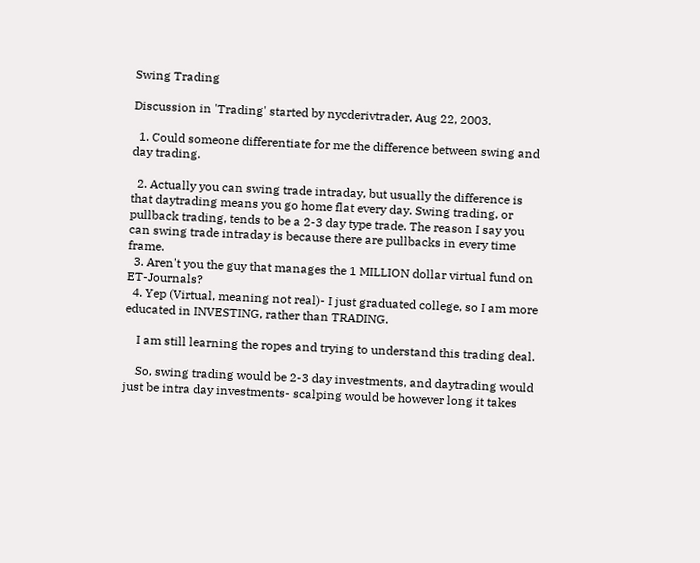Swing Trading

Discussion in 'Trading' started by nycderivtrader, Aug 22, 2003.

  1. Could someone differentiate for me the difference between swing and day trading.

  2. Actually you can swing trade intraday, but usually the difference is that daytrading means you go home flat every day. Swing trading, or pullback trading, tends to be a 2-3 day type trade. The reason I say you can swing trade intraday is because there are pullbacks in every time frame.
  3. Aren't you the guy that manages the 1 MILLION dollar virtual fund on ET-Journals?
  4. Yep (Virtual, meaning not real)- I just graduated college, so I am more educated in INVESTING, rather than TRADING.

    I am still learning the ropes and trying to understand this trading deal.

    So, swing trading would be 2-3 day investments, and daytrading would just be intra day investments- scalping would be however long it takes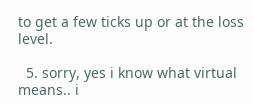to get a few ticks up or at the loss level.

  5. sorry, yes i know what virtual means.. i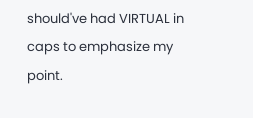should've had VIRTUAL in caps to emphasize my point.